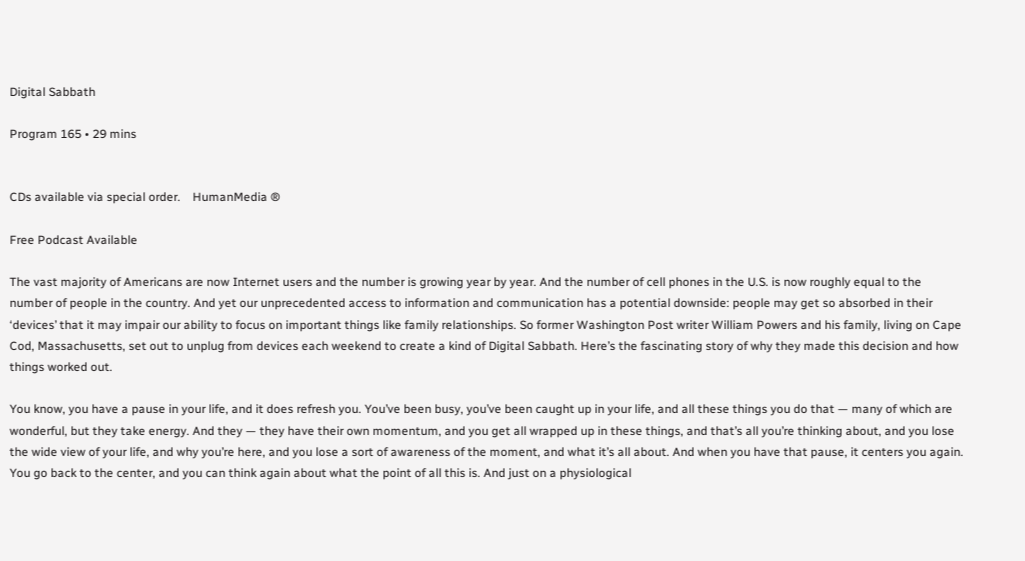Digital Sabbath

Program 165 • 29 mins


CDs available via special order.    HumanMedia ®

Free Podcast Available

The vast majority of Americans are now Internet users and the number is growing year by year. And the number of cell phones in the U.S. is now roughly equal to the number of people in the country. And yet our unprecedented access to information and communication has a potential downside: people may get so absorbed in their ‘devices’ that it may impair our ability to focus on important things like family relationships. So former Washington Post writer William Powers and his family, living on Cape Cod, Massachusetts, set out to unplug from devices each weekend to create a kind of Digital Sabbath. Here’s the fascinating story of why they made this decision and how things worked out.

You know, you have a pause in your life, and it does refresh you. You’ve been busy, you’ve been caught up in your life, and all these things you do that — many of which are wonderful, but they take energy. And they — they have their own momentum, and you get all wrapped up in these things, and that’s all you’re thinking about, and you lose the wide view of your life, and why you’re here, and you lose a sort of awareness of the moment, and what it’s all about. And when you have that pause, it centers you again. You go back to the center, and you can think again about what the point of all this is. And just on a physiological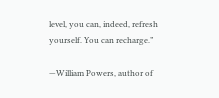level, you can, indeed, refresh yourself. You can recharge.”

—William Powers, author of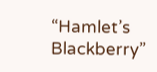“Hamlet’s Blackberry”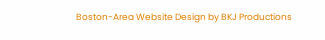Boston-Area Website Design by BKJ Productions